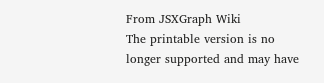From JSXGraph Wiki
The printable version is no longer supported and may have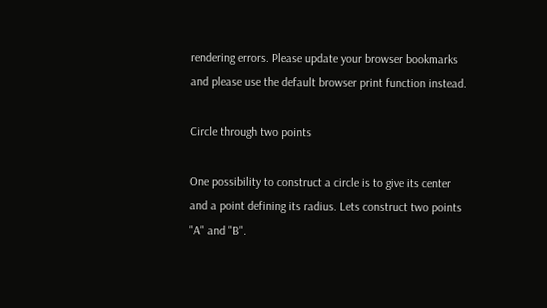rendering errors. Please update your browser bookmarks and please use the default browser print function instead.

Circle through two points

One possibility to construct a circle is to give its center and a point defining its radius. Lets construct two points "A" and "B".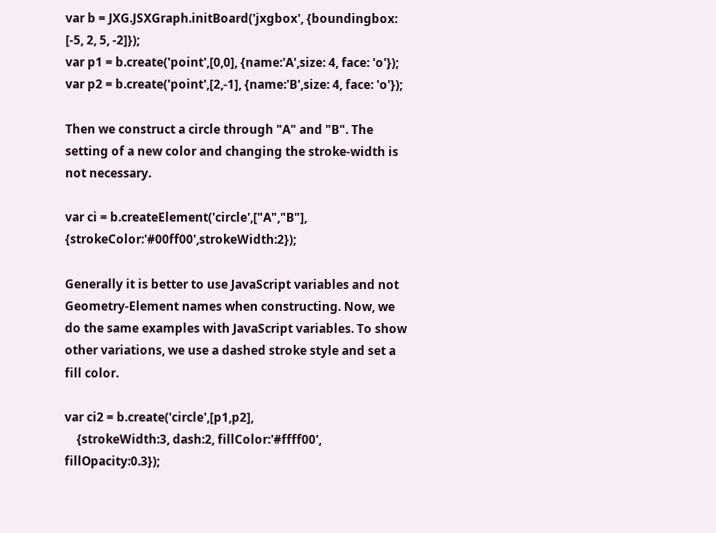var b = JXG.JSXGraph.initBoard('jxgbox', {boundingbox: [-5, 2, 5, -2]});
var p1 = b.create('point',[0,0], {name:'A',size: 4, face: 'o'});
var p2 = b.create('point',[2,-1], {name:'B',size: 4, face: 'o'});

Then we construct a circle through "A" and "B". The setting of a new color and changing the stroke-width is not necessary.

var ci = b.createElement('circle',["A","B"], {strokeColor:'#00ff00',strokeWidth:2});

Generally it is better to use JavaScript variables and not Geometry-Element names when constructing. Now, we do the same examples with JavaScript variables. To show other variations, we use a dashed stroke style and set a fill color.

var ci2 = b.create('circle',[p1,p2],
    {strokeWidth:3, dash:2, fillColor:'#ffff00', fillOpacity:0.3});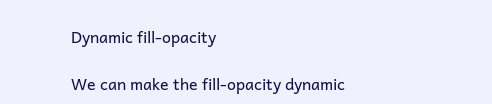Dynamic fill-opacity

We can make the fill-opacity dynamic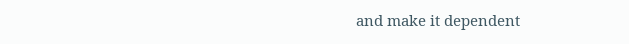and make it dependent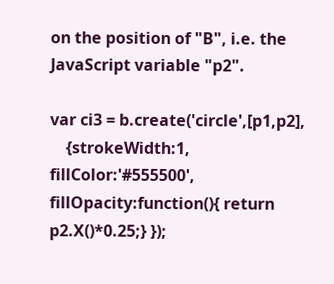on the position of "B", i.e. the JavaScript variable "p2".

var ci3 = b.create('circle',[p1,p2],
    {strokeWidth:1, fillColor:'#555500', fillOpacity:function(){ return p2.X()*0.25;} });